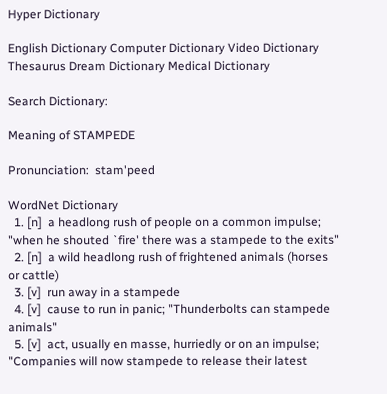Hyper Dictionary

English Dictionary Computer Dictionary Video Dictionary Thesaurus Dream Dictionary Medical Dictionary

Search Dictionary:

Meaning of STAMPEDE

Pronunciation:  stam'peed

WordNet Dictionary
  1. [n]  a headlong rush of people on a common impulse; "when he shouted `fire' there was a stampede to the exits"
  2. [n]  a wild headlong rush of frightened animals (horses or cattle)
  3. [v]  run away in a stampede
  4. [v]  cause to run in panic; "Thunderbolts can stampede animals"
  5. [v]  act, usually en masse, hurriedly or on an impulse; "Companies will now stampede to release their latest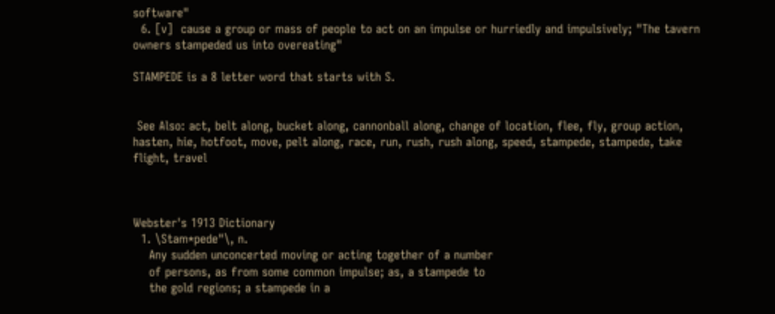software"
  6. [v]  cause a group or mass of people to act on an impulse or hurriedly and impulsively; "The tavern owners stampeded us into overeating"

STAMPEDE is a 8 letter word that starts with S.


 See Also: act, belt along, bucket along, cannonball along, change of location, flee, fly, group action, hasten, hie, hotfoot, move, pelt along, race, run, rush, rush along, speed, stampede, stampede, take flight, travel



Webster's 1913 Dictionary
  1. \Stam*pede"\, n.
    Any sudden unconcerted moving or acting together of a number
    of persons, as from some common impulse; as, a stampede to
    the gold regions; a stampede in a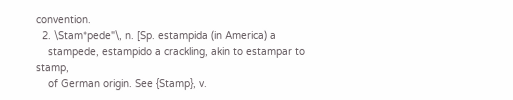convention.
  2. \Stam*pede"\, n. [Sp. estampida (in America) a
    stampede, estampido a crackling, akin to estampar to stamp,
    of German origin. See {Stamp}, v.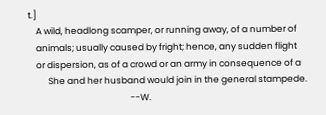t.]
    A wild, headlong scamper, or running away, of a number of
    animals; usually caused by fright; hence, any sudden flight
    or dispersion, as of a crowd or an army in consequence of a
          She and her husband would join in the general stampede.
                                                   --W.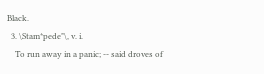Black.
  3. \Stam*pede"\, v. i.
    To run away in a panic; -- said droves of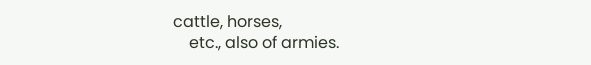cattle, horses,
    etc., also of armies.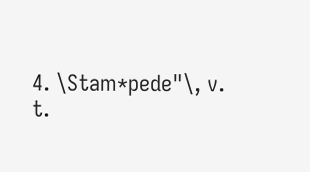4. \Stam*pede"\, v. t.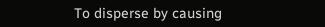To disperse by causing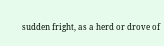sudden fright, as a herd or drove of